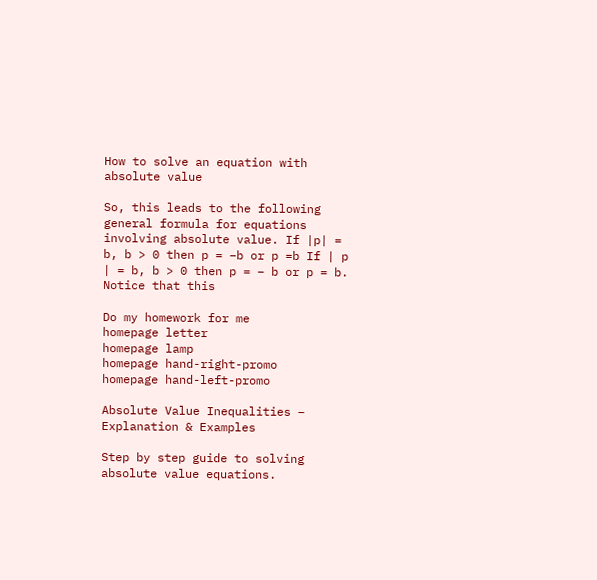How to solve an equation with absolute value

So, this leads to the following general formula for equations involving absolute value. If |p| = b, b > 0 then p = −b or p =b If | p | = b, b > 0 then p = − b or p = b. Notice that this

Do my homework for me
homepage letter
homepage lamp
homepage hand-right-promo
homepage hand-left-promo

Absolute Value Inequalities – Explanation & Examples

Step by step guide to solving absolute value equations.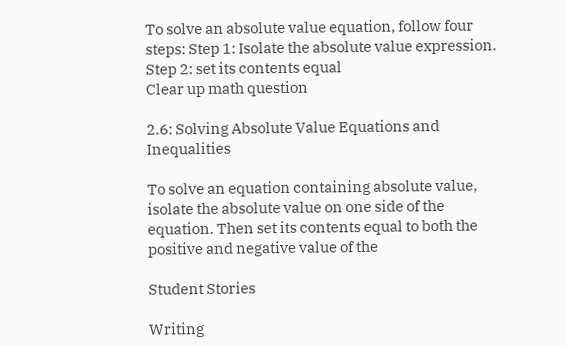To solve an absolute value equation, follow four steps: Step 1: Isolate the absolute value expression. Step 2: set its contents equal
Clear up math question

2.6: Solving Absolute Value Equations and Inequalities

To solve an equation containing absolute value, isolate the absolute value on one side of the equation. Then set its contents equal to both the positive and negative value of the

Student Stories

Writing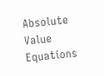Absolute Value Equations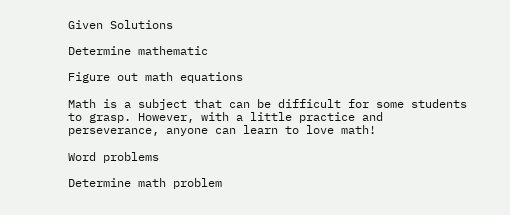Given Solutions

Determine mathematic

Figure out math equations

Math is a subject that can be difficult for some students to grasp. However, with a little practice and perseverance, anyone can learn to love math!

Word problems

Determine math problem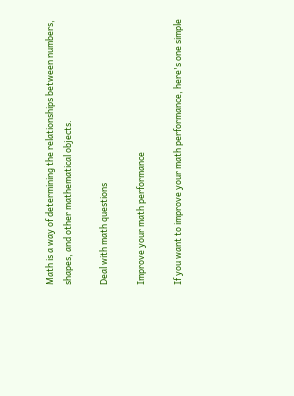Math is a way of determining the relationships between numbers, shapes, and other mathematical objects.

Deal with math questions

Improve your math performance

If you want to improve your math performance, here's one simple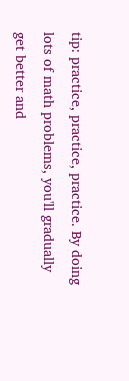tip: practice, practice, practice. By doing lots of math problems, you'll gradually get better and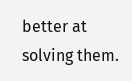better at solving them.